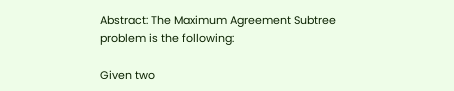Abstract: The Maximum Agreement Subtree problem is the following:

Given two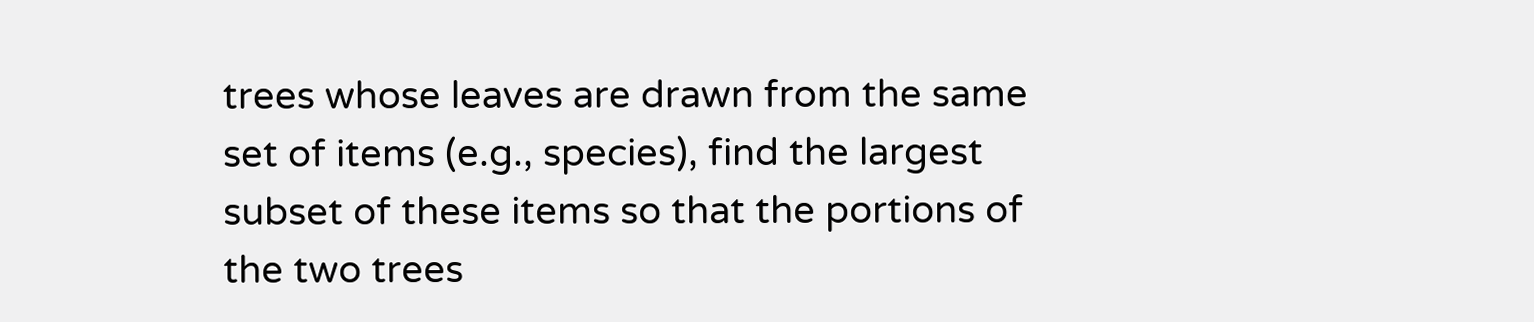trees whose leaves are drawn from the same set of items (e.g., species), find the largest subset of these items so that the portions of the two trees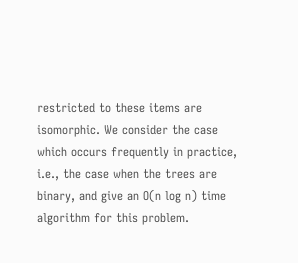restricted to these items are isomorphic. We consider the case which occurs frequently in practice, i.e., the case when the trees are binary, and give an O(n log n) time algorithm for this problem.